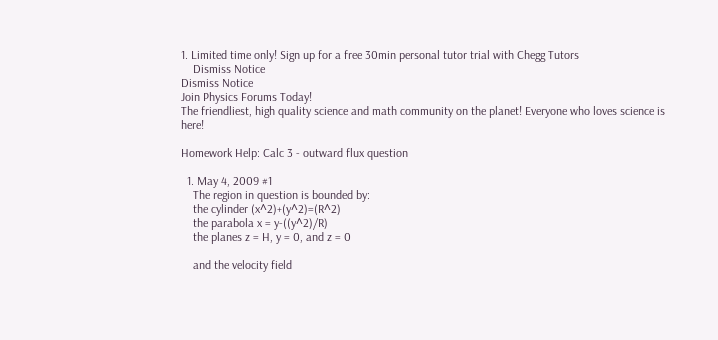1. Limited time only! Sign up for a free 30min personal tutor trial with Chegg Tutors
    Dismiss Notice
Dismiss Notice
Join Physics Forums Today!
The friendliest, high quality science and math community on the planet! Everyone who loves science is here!

Homework Help: Calc 3 - outward flux question

  1. May 4, 2009 #1
    The region in question is bounded by:
    the cylinder (x^2)+(y^2)=(R^2)
    the parabola x = y-((y^2)/R)
    the planes z = H, y = 0, and z = 0

    and the velocity field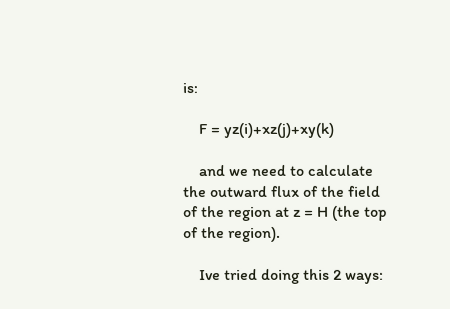is:

    F = yz(i)+xz(j)+xy(k)

    and we need to calculate the outward flux of the field of the region at z = H (the top of the region).

    Ive tried doing this 2 ways: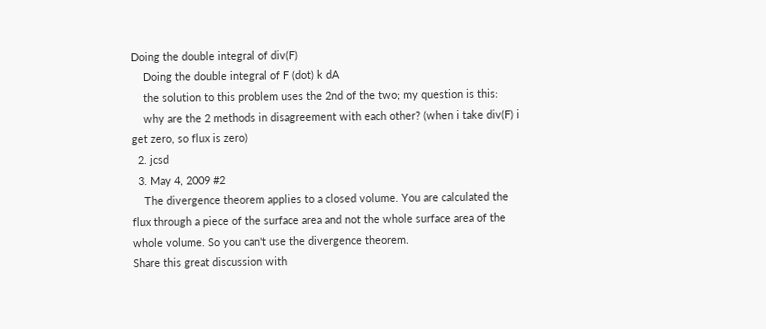Doing the double integral of div(F)
    Doing the double integral of F (dot) k dA
    the solution to this problem uses the 2nd of the two; my question is this:
    why are the 2 methods in disagreement with each other? (when i take div(F) i get zero, so flux is zero)
  2. jcsd
  3. May 4, 2009 #2
    The divergence theorem applies to a closed volume. You are calculated the flux through a piece of the surface area and not the whole surface area of the whole volume. So you can't use the divergence theorem.
Share this great discussion with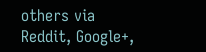others via Reddit, Google+,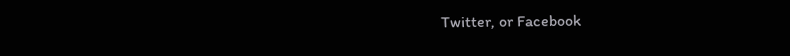Twitter, or Facebook